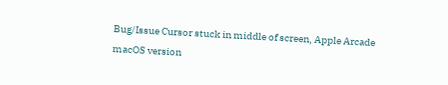Bug/Issue Cursor stuck in middle of screen, Apple Arcade macOS version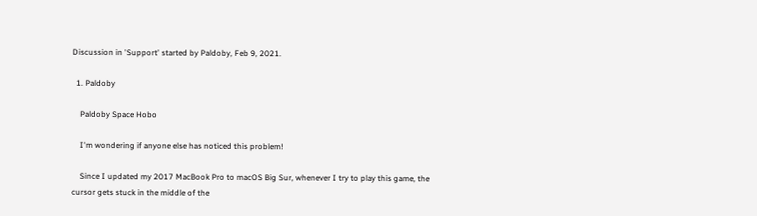Discussion in 'Support' started by Paldoby, Feb 9, 2021.

  1. Paldoby

    Paldoby Space Hobo

    I'm wondering if anyone else has noticed this problem!

    Since I updated my 2017 MacBook Pro to macOS Big Sur, whenever I try to play this game, the cursor gets stuck in the middle of the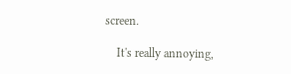screen.

    It's really annoying,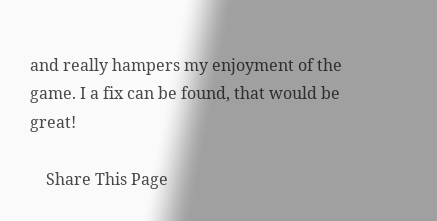and really hampers my enjoyment of the game. I a fix can be found, that would be great!

    Share This Page